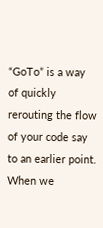“GoTo” is a way of quickly rerouting the flow of your code say to an earlier point. When we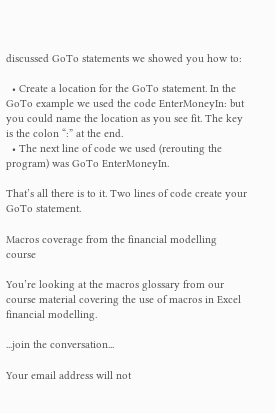discussed GoTo statements we showed you how to:

  • Create a location for the GoTo statement. In the GoTo example we used the code EnterMoneyIn: but you could name the location as you see fit. The key is the colon “:” at the end.
  • The next line of code we used (rerouting the program) was GoTo EnterMoneyIn.

That’s all there is to it. Two lines of code create your GoTo statement.

Macros coverage from the financial modelling course

You’re looking at the macros glossary from our course material covering the use of macros in Excel financial modelling.

...join the conversation...

Your email address will not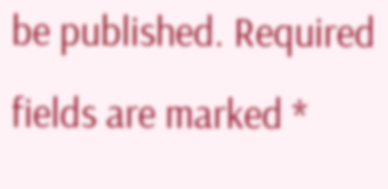be published. Required fields are marked *